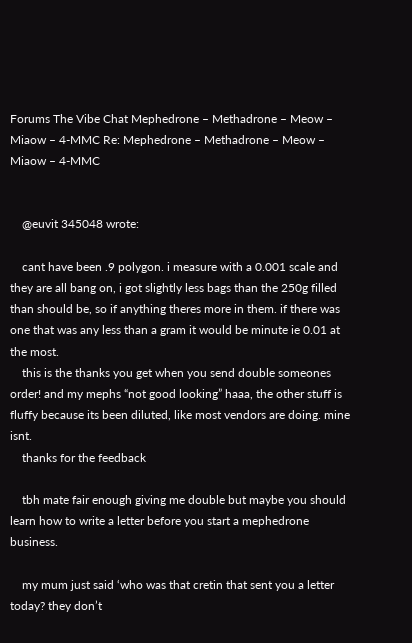Forums The Vibe Chat Mephedrone – Methadrone – Meow – Miaow – 4-MMC Re: Mephedrone – Methadrone – Meow – Miaow – 4-MMC


    @euvit 345048 wrote:

    cant have been .9 polygon. i measure with a 0.001 scale and they are all bang on, i got slightly less bags than the 250g filled than should be, so if anything theres more in them. if there was one that was any less than a gram it would be minute ie 0.01 at the most.
    this is the thanks you get when you send double someones order! and my mephs “not good looking” haaa, the other stuff is fluffy because its been diluted, like most vendors are doing. mine isnt.
    thanks for the feedback

    tbh mate fair enough giving me double but maybe you should learn how to write a letter before you start a mephedrone business.

    my mum just said ‘who was that cretin that sent you a letter today? they don’t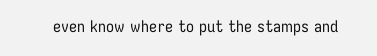even know where to put the stamps and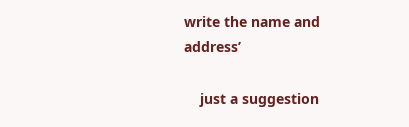write the name and address’

    just a suggestion